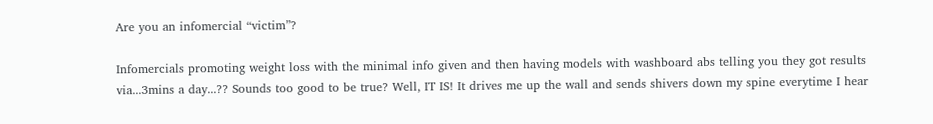Are you an infomercial “victim”?

Infomercials promoting weight loss with the minimal info given and then having models with washboard abs telling you they got results via...3mins a day...?? Sounds too good to be true? Well, IT IS! It drives me up the wall and sends shivers down my spine everytime I hear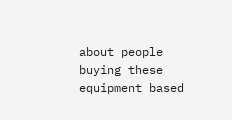about people buying these equipment based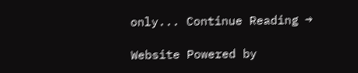only... Continue Reading →

Website Powered by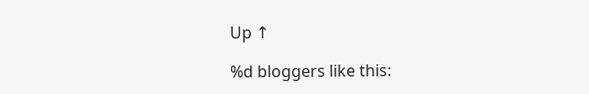Up ↑

%d bloggers like this: